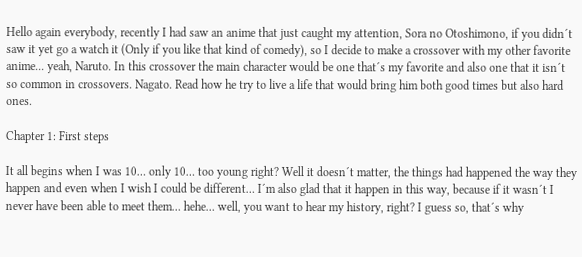Hello again everybody, recently I had saw an anime that just caught my attention, Sora no Otoshimono, if you didn´t saw it yet go a watch it (Only if you like that kind of comedy), so I decide to make a crossover with my other favorite anime... yeah, Naruto. In this crossover the main character would be one that´s my favorite and also one that it isn´t so common in crossovers. Nagato. Read how he try to live a life that would bring him both good times but also hard ones.

Chapter 1: First steps

It all begins when I was 10… only 10… too young right? Well it doesn´t matter, the things had happened the way they happen and even when I wish I could be different… I´m also glad that it happen in this way, because if it wasn´t I never have been able to meet them… hehe… well, you want to hear my history, right? I guess so, that´s why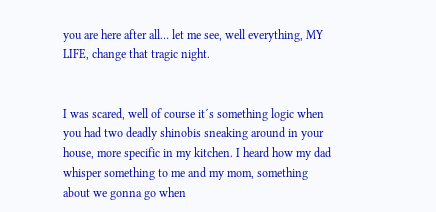you are here after all… let me see, well everything, MY LIFE, change that tragic night.


I was scared, well of course it´s something logic when you had two deadly shinobis sneaking around in your house, more specific in my kitchen. I heard how my dad whisper something to me and my mom, something about we gonna go when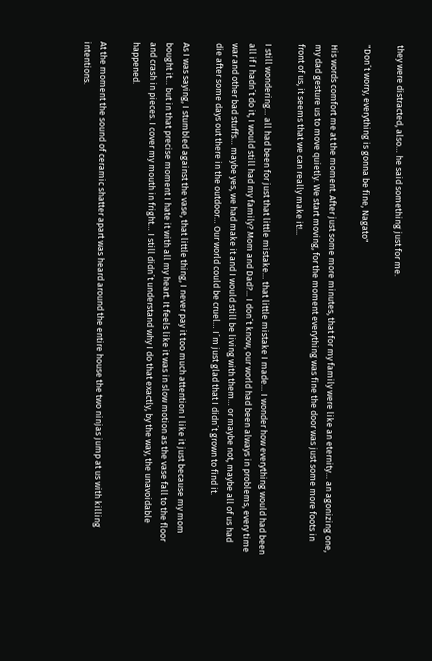they were distracted, also… he said something just for me.

"Don´t worry, everything is gonna be fine, Nagato"

His words comfort me at the moment. After just some more minutes, that for my family were like an eternity… an agonizing one, my dad gesture us to move quietly. We start moving, for the moment everything was fine the door was just some more foots in front of us, it seems that we can really make it!...

I still wondering… all had been for just that little mistake… that little mistake I made… I wonder how everything would had been all if I hadn´t do it, I would still had my family? Mom and Dad?... I don´t know, our world had been always in problems, every time war and other bad stuffs… maybe yes, we had make it and I would still be living with them… or maybe not, maybe all of us had die after some days out there in the outdoor… Our world could be cruel… I´m just glad that I didn´t grown to find it.

As I was saying, I stumbled against the vase, that little thing, I never pay it too much attention I like it just because my mom bought it… but in that precise moment I hate it with all my heart. It feels like it was in slow motion as the vase fall to the floor and crash in pieces. I cover my mouth in fright… I still didn´t understand why I do that exactly, by the way, the unavoidable happened.

At the moment the sound of ceramic shatter apart was heard around the entire house the two ninjas jump at us with killing intentions.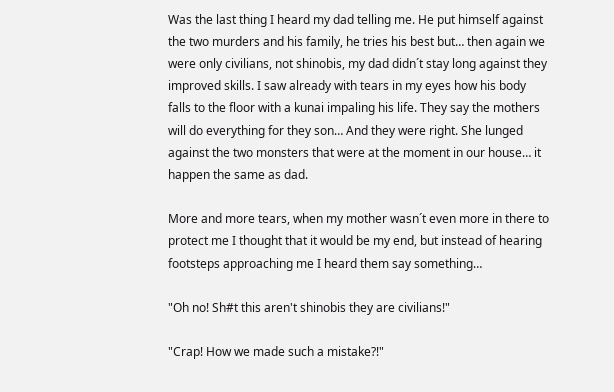Was the last thing I heard my dad telling me. He put himself against the two murders and his family, he tries his best but… then again we were only civilians, not shinobis, my dad didn´t stay long against they improved skills. I saw already with tears in my eyes how his body falls to the floor with a kunai impaling his life. They say the mothers will do everything for they son… And they were right. She lunged against the two monsters that were at the moment in our house… it happen the same as dad.

More and more tears, when my mother wasn´t even more in there to protect me I thought that it would be my end, but instead of hearing footsteps approaching me I heard them say something…

"Oh no! Sh#t this aren't shinobis they are civilians!"

"Crap! How we made such a mistake?!"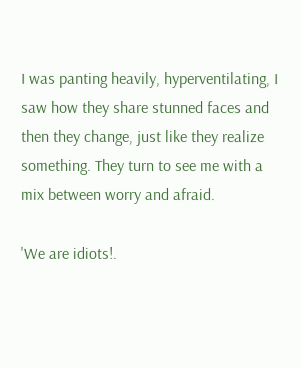I was panting heavily, hyperventilating, I saw how they share stunned faces and then they change, just like they realize something. They turn to see me with a mix between worry and afraid.

'We are idiots!.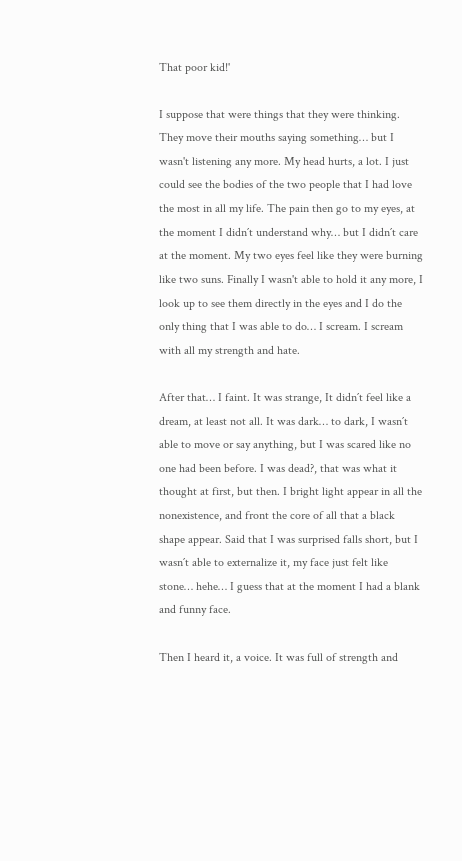That poor kid!'

I suppose that were things that they were thinking. They move their mouths saying something… but I wasn't listening any more. My head hurts, a lot. I just could see the bodies of the two people that I had love the most in all my life. The pain then go to my eyes, at the moment I didn´t understand why… but I didn´t care at the moment. My two eyes feel like they were burning like two suns. Finally I wasn't able to hold it any more, I look up to see them directly in the eyes and I do the only thing that I was able to do… I scream. I scream with all my strength and hate.

After that… I faint. It was strange, It didn´t feel like a dream, at least not all. It was dark… to dark, I wasn´t able to move or say anything, but I was scared like no one had been before. I was dead?, that was what it thought at first, but then. I bright light appear in all the nonexistence, and front the core of all that a black shape appear. Said that I was surprised falls short, but I wasn´t able to externalize it, my face just felt like stone… hehe… I guess that at the moment I had a blank and funny face.

Then I heard it, a voice. It was full of strength and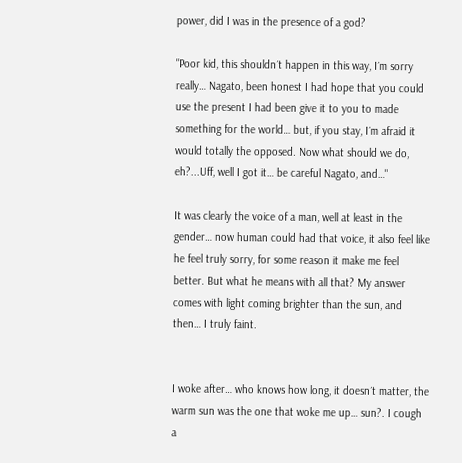power, did I was in the presence of a god?

"Poor kid, this shouldn´t happen in this way, I´m sorry really… Nagato, been honest I had hope that you could use the present I had been give it to you to made something for the world… but, if you stay, I´m afraid it would totally the opposed. Now what should we do, eh?...Uff, well I got it… be careful Nagato, and…"

It was clearly the voice of a man, well at least in the gender… now human could had that voice, it also feel like he feel truly sorry, for some reason it make me feel better. But what he means with all that? My answer comes with light coming brighter than the sun, and then… I truly faint.


I woke after… who knows how long, it doesn´t matter, the warm sun was the one that woke me up… sun?. I cough a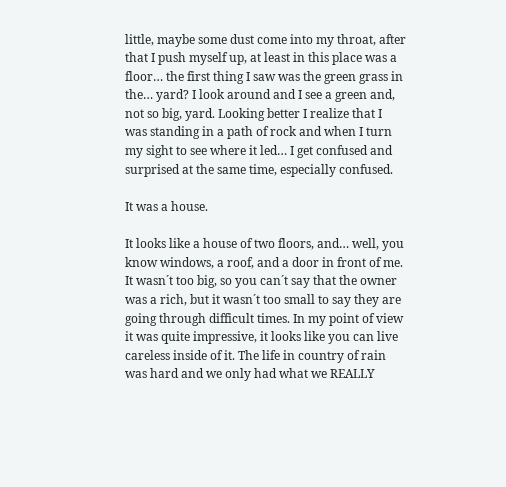little, maybe some dust come into my throat, after that I push myself up, at least in this place was a floor… the first thing I saw was the green grass in the… yard? I look around and I see a green and, not so big, yard. Looking better I realize that I was standing in a path of rock and when I turn my sight to see where it led… I get confused and surprised at the same time, especially confused.

It was a house.

It looks like a house of two floors, and… well, you know windows, a roof, and a door in front of me. It wasn´t too big, so you can´t say that the owner was a rich, but it wasn´t too small to say they are going through difficult times. In my point of view it was quite impressive, it looks like you can live careless inside of it. The life in country of rain was hard and we only had what we REALLY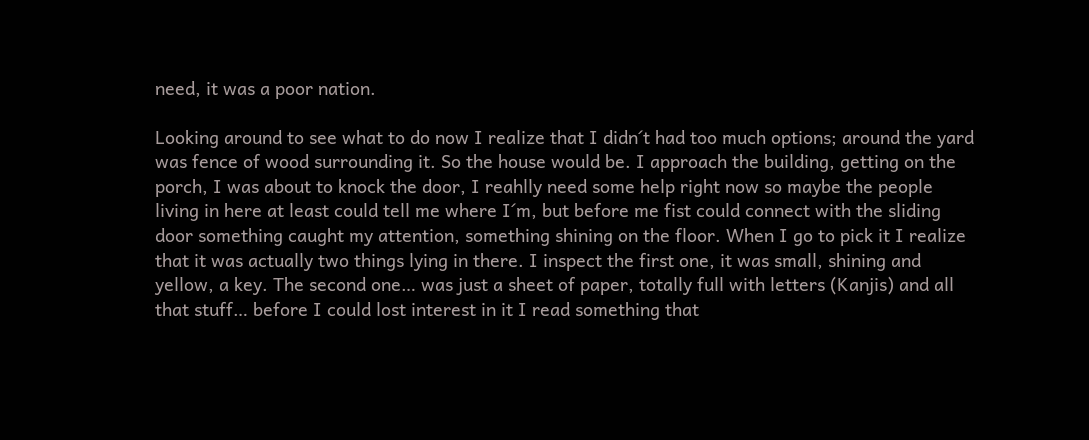need, it was a poor nation.

Looking around to see what to do now I realize that I didn´t had too much options; around the yard was fence of wood surrounding it. So the house would be. I approach the building, getting on the porch, I was about to knock the door, I reahlly need some help right now so maybe the people living in here at least could tell me where I´m, but before me fist could connect with the sliding door something caught my attention, something shining on the floor. When I go to pick it I realize that it was actually two things lying in there. I inspect the first one, it was small, shining and yellow, a key. The second one… was just a sheet of paper, totally full with letters (Kanjis) and all that stuff… before I could lost interest in it I read something that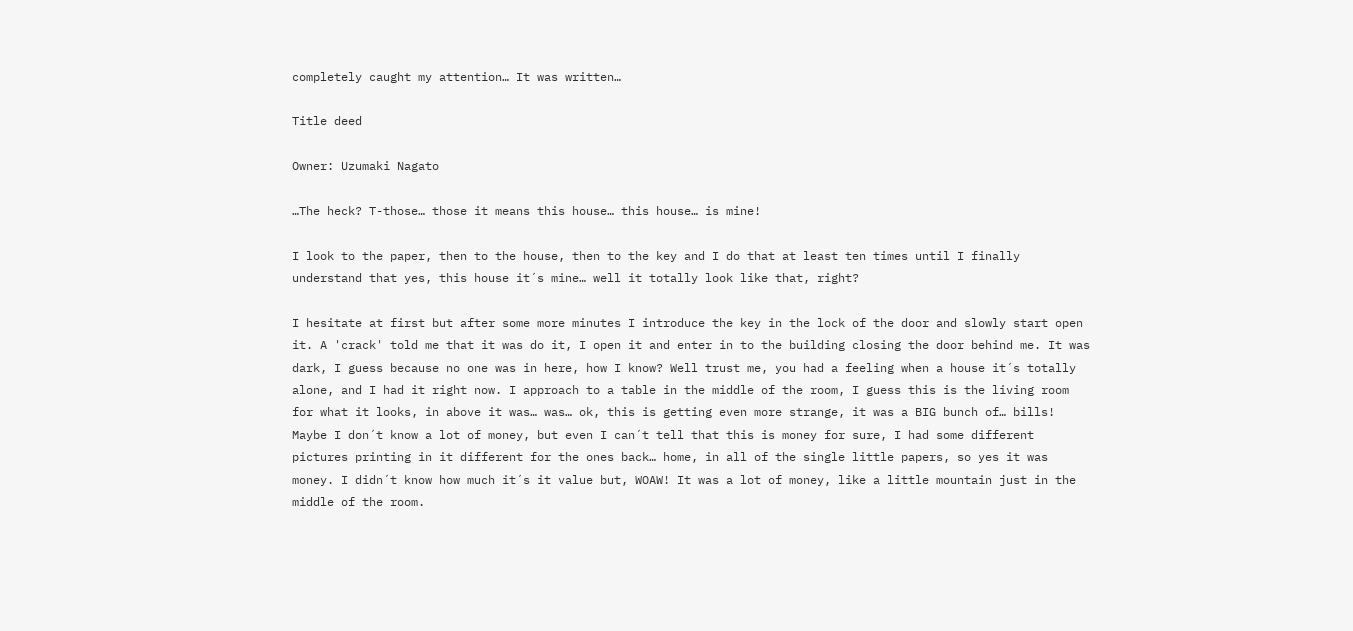completely caught my attention… It was written…

Title deed

Owner: Uzumaki Nagato

…The heck? T-those… those it means this house… this house… is mine!

I look to the paper, then to the house, then to the key and I do that at least ten times until I finally understand that yes, this house it´s mine… well it totally look like that, right?

I hesitate at first but after some more minutes I introduce the key in the lock of the door and slowly start open it. A 'crack' told me that it was do it, I open it and enter in to the building closing the door behind me. It was dark, I guess because no one was in here, how I know? Well trust me, you had a feeling when a house it´s totally alone, and I had it right now. I approach to a table in the middle of the room, I guess this is the living room for what it looks, in above it was… was… ok, this is getting even more strange, it was a BIG bunch of… bills! Maybe I don´t know a lot of money, but even I can´t tell that this is money for sure, I had some different pictures printing in it different for the ones back… home, in all of the single little papers, so yes it was money. I didn´t know how much it´s it value but, WOAW! It was a lot of money, like a little mountain just in the middle of the room.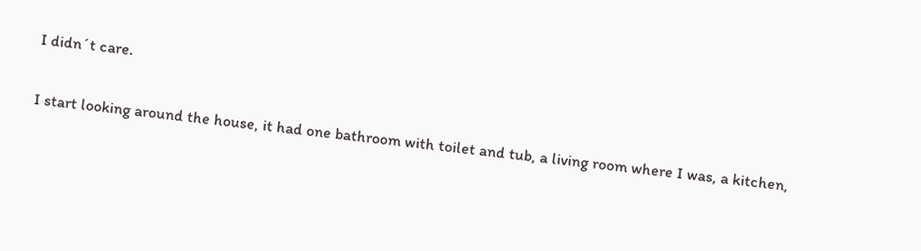I didn´t care.

I start looking around the house, it had one bathroom with toilet and tub, a living room where I was, a kitchen,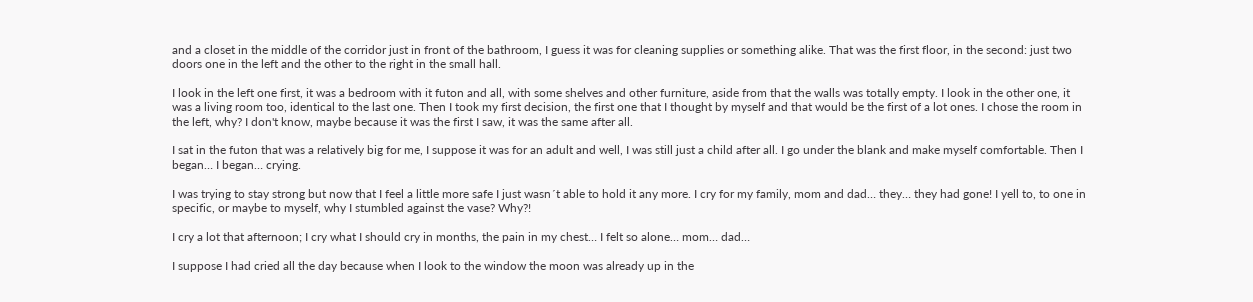and a closet in the middle of the corridor just in front of the bathroom, I guess it was for cleaning supplies or something alike. That was the first floor, in the second: just two doors one in the left and the other to the right in the small hall.

I look in the left one first, it was a bedroom with it futon and all, with some shelves and other furniture, aside from that the walls was totally empty. I look in the other one, it was a living room too, identical to the last one. Then I took my first decision, the first one that I thought by myself and that would be the first of a lot ones. I chose the room in the left, why? I don't know, maybe because it was the first I saw, it was the same after all.

I sat in the futon that was a relatively big for me, I suppose it was for an adult and well, I was still just a child after all. I go under the blank and make myself comfortable. Then I began… I began… crying.

I was trying to stay strong but now that I feel a little more safe I just wasn´t able to hold it any more. I cry for my family, mom and dad… they… they had gone! I yell to, to one in specific, or maybe to myself, why I stumbled against the vase? Why?!

I cry a lot that afternoon; I cry what I should cry in months, the pain in my chest… I felt so alone… mom… dad…

I suppose I had cried all the day because when I look to the window the moon was already up in the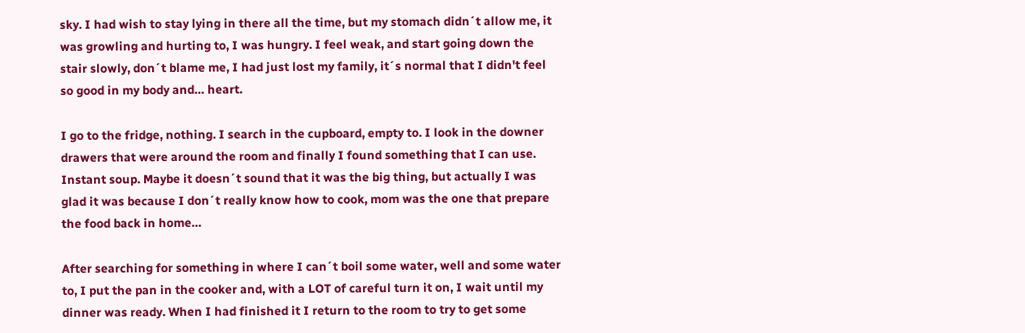sky. I had wish to stay lying in there all the time, but my stomach didn´t allow me, it was growling and hurting to, I was hungry. I feel weak, and start going down the stair slowly, don´t blame me, I had just lost my family, it´s normal that I didn't feel so good in my body and… heart.

I go to the fridge, nothing. I search in the cupboard, empty to. I look in the downer drawers that were around the room and finally I found something that I can use. Instant soup. Maybe it doesn´t sound that it was the big thing, but actually I was glad it was because I don´t really know how to cook, mom was the one that prepare the food back in home…

After searching for something in where I can´t boil some water, well and some water to, I put the pan in the cooker and, with a LOT of careful turn it on, I wait until my dinner was ready. When I had finished it I return to the room to try to get some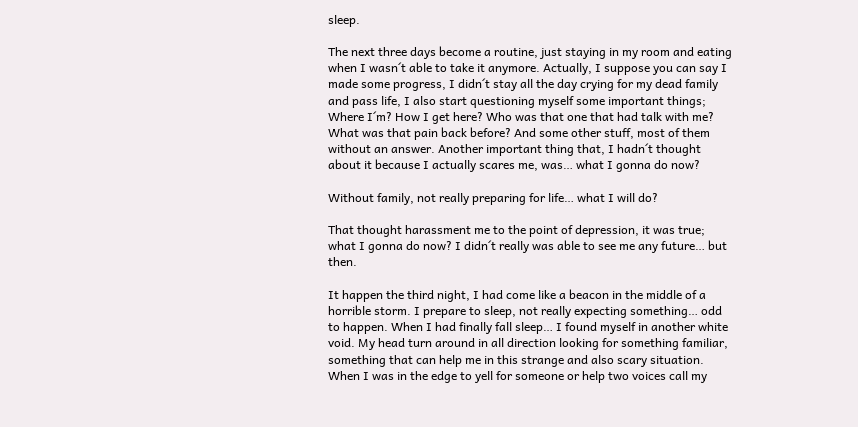sleep.

The next three days become a routine, just staying in my room and eating when I wasn´t able to take it anymore. Actually, I suppose you can say I made some progress, I didn´t stay all the day crying for my dead family and pass life, I also start questioning myself some important things; Where I´m? How I get here? Who was that one that had talk with me? What was that pain back before? And some other stuff, most of them without an answer. Another important thing that, I hadn´t thought about it because I actually scares me, was… what I gonna do now?

Without family, not really preparing for life… what I will do?

That thought harassment me to the point of depression, it was true; what I gonna do now? I didn´t really was able to see me any future… but then.

It happen the third night, I had come like a beacon in the middle of a horrible storm. I prepare to sleep, not really expecting something… odd to happen. When I had finally fall sleep… I found myself in another white void. My head turn around in all direction looking for something familiar, something that can help me in this strange and also scary situation. When I was in the edge to yell for someone or help two voices call my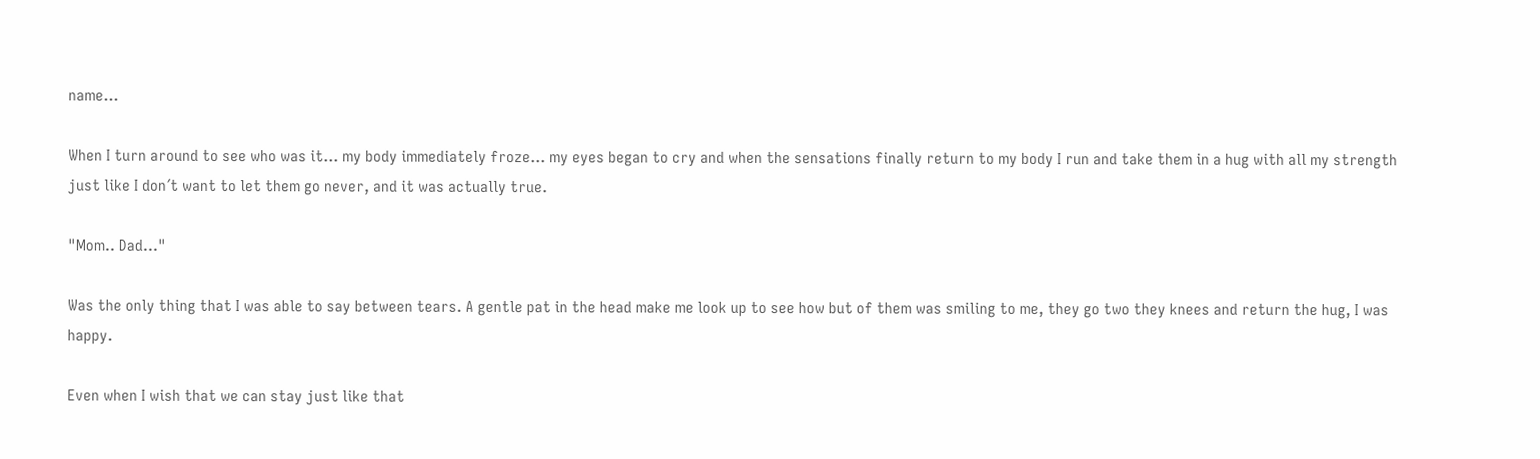name…

When I turn around to see who was it… my body immediately froze… my eyes began to cry and when the sensations finally return to my body I run and take them in a hug with all my strength just like I don´t want to let them go never, and it was actually true.

"Mom.. Dad…"

Was the only thing that I was able to say between tears. A gentle pat in the head make me look up to see how but of them was smiling to me, they go two they knees and return the hug, I was happy.

Even when I wish that we can stay just like that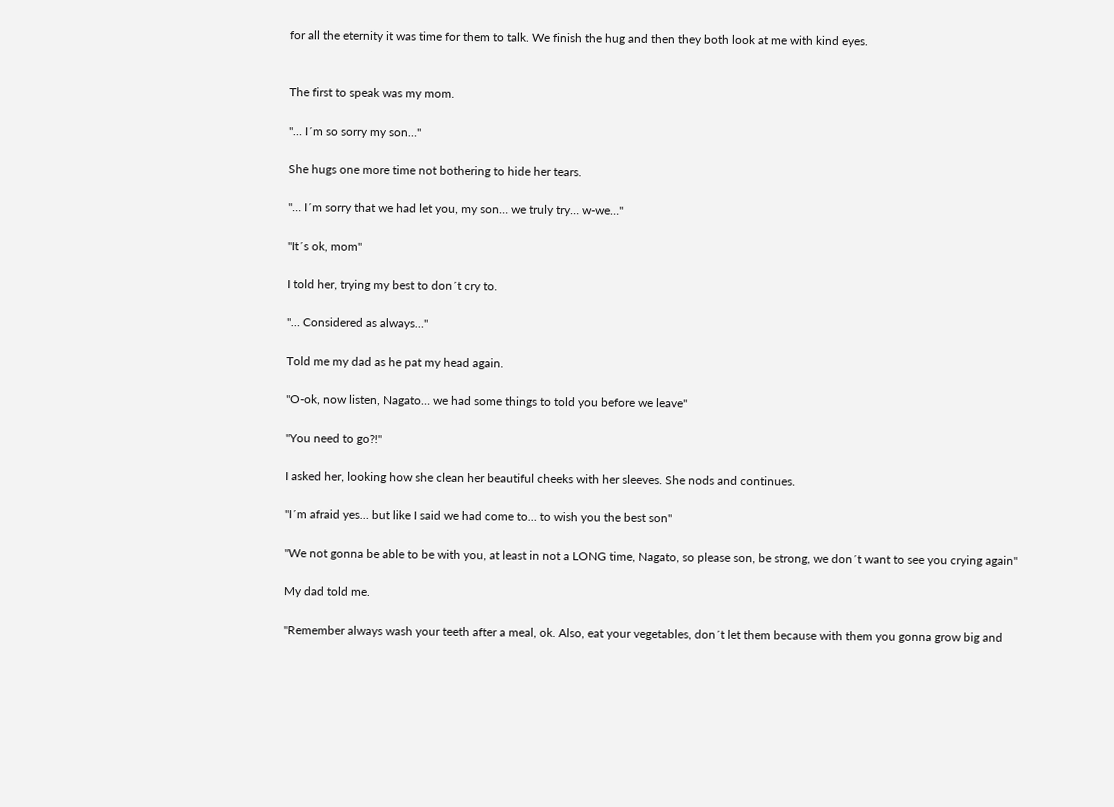for all the eternity it was time for them to talk. We finish the hug and then they both look at me with kind eyes.


The first to speak was my mom.

"… I´m so sorry my son…"

She hugs one more time not bothering to hide her tears.

"… I´m sorry that we had let you, my son… we truly try… w-we…"

"It´s ok, mom"

I told her, trying my best to don´t cry to.

"… Considered as always…"

Told me my dad as he pat my head again.

"O-ok, now listen, Nagato… we had some things to told you before we leave"

"You need to go?!"

I asked her, looking how she clean her beautiful cheeks with her sleeves. She nods and continues.

"I´m afraid yes… but like I said we had come to… to wish you the best son"

"We not gonna be able to be with you, at least in not a LONG time, Nagato, so please son, be strong, we don´t want to see you crying again"

My dad told me.

"Remember always wash your teeth after a meal, ok. Also, eat your vegetables, don´t let them because with them you gonna grow big and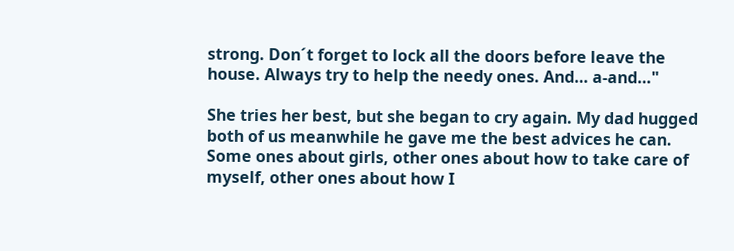strong. Don´t forget to lock all the doors before leave the house. Always try to help the needy ones. And… a-and…"

She tries her best, but she began to cry again. My dad hugged both of us meanwhile he gave me the best advices he can. Some ones about girls, other ones about how to take care of myself, other ones about how I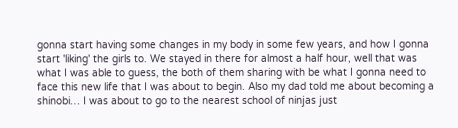gonna start having some changes in my body in some few years, and how I gonna start 'liking' the girls to. We stayed in there for almost a half hour, well that was what I was able to guess, the both of them sharing with be what I gonna need to face this new life that I was about to begin. Also my dad told me about becoming a shinobi… I was about to go to the nearest school of ninjas just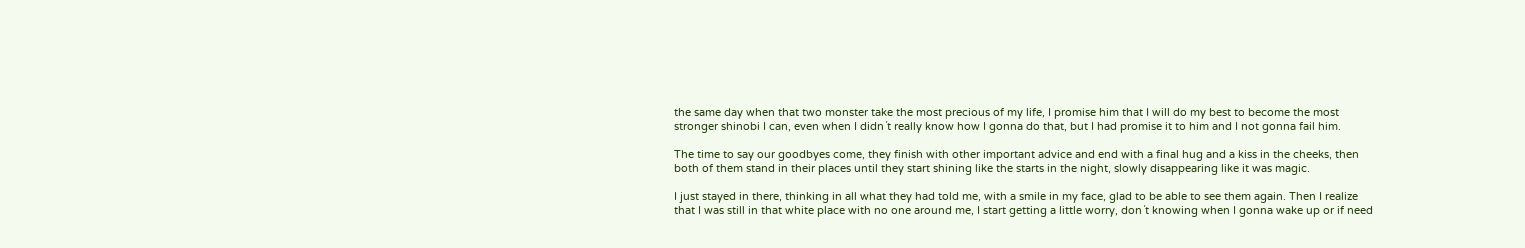the same day when that two monster take the most precious of my life, I promise him that I will do my best to become the most stronger shinobi I can, even when I didn´t really know how I gonna do that, but I had promise it to him and I not gonna fail him.

The time to say our goodbyes come, they finish with other important advice and end with a final hug and a kiss in the cheeks, then both of them stand in their places until they start shining like the starts in the night, slowly disappearing like it was magic.

I just stayed in there, thinking in all what they had told me, with a smile in my face, glad to be able to see them again. Then I realize that I was still in that white place with no one around me, I start getting a little worry, don´t knowing when I gonna wake up or if need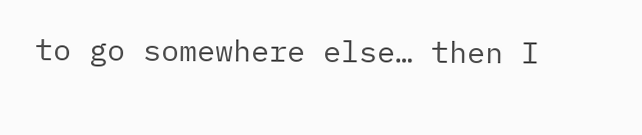to go somewhere else… then I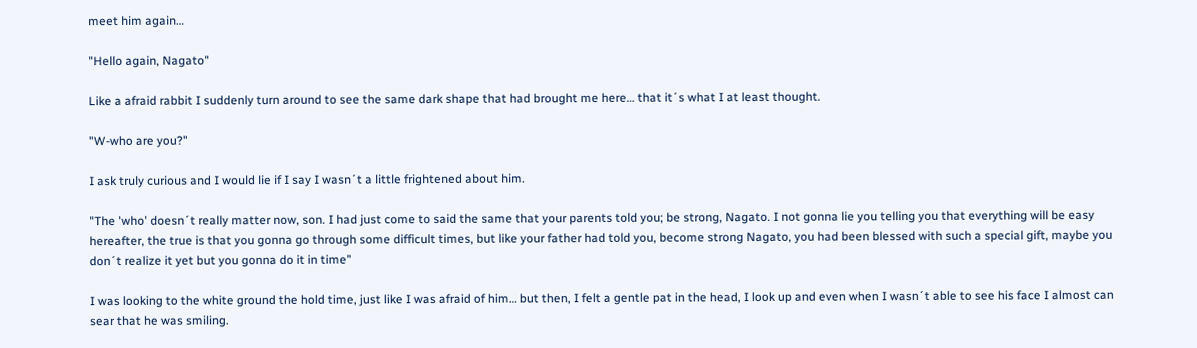meet him again…

"Hello again, Nagato"

Like a afraid rabbit I suddenly turn around to see the same dark shape that had brought me here… that it´s what I at least thought.

"W-who are you?"

I ask truly curious and I would lie if I say I wasn´t a little frightened about him.

"The 'who' doesn´t really matter now, son. I had just come to said the same that your parents told you; be strong, Nagato. I not gonna lie you telling you that everything will be easy hereafter, the true is that you gonna go through some difficult times, but like your father had told you, become strong Nagato, you had been blessed with such a special gift, maybe you don´t realize it yet but you gonna do it in time"

I was looking to the white ground the hold time, just like I was afraid of him… but then, I felt a gentle pat in the head, I look up and even when I wasn´t able to see his face I almost can sear that he was smiling.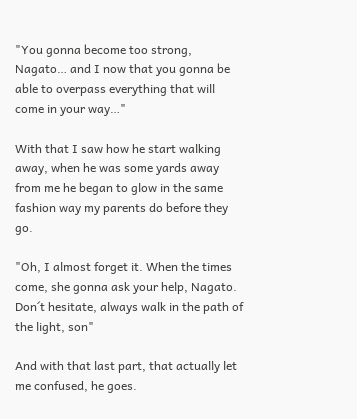"You gonna become too strong, Nagato… and I now that you gonna be able to overpass everything that will come in your way…"

With that I saw how he start walking away, when he was some yards away from me he began to glow in the same fashion way my parents do before they go.

"Oh, I almost forget it. When the times come, she gonna ask your help, Nagato. Don´t hesitate, always walk in the path of the light, son"

And with that last part, that actually let me confused, he goes.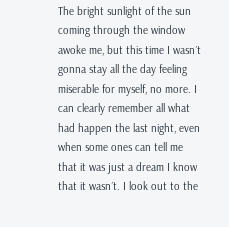The bright sunlight of the sun coming through the window awoke me, but this time I wasn´t gonna stay all the day feeling miserable for myself, no more. I can clearly remember all what had happen the last night, even when some ones can tell me that it was just a dream I know that it wasn´t. I look out to the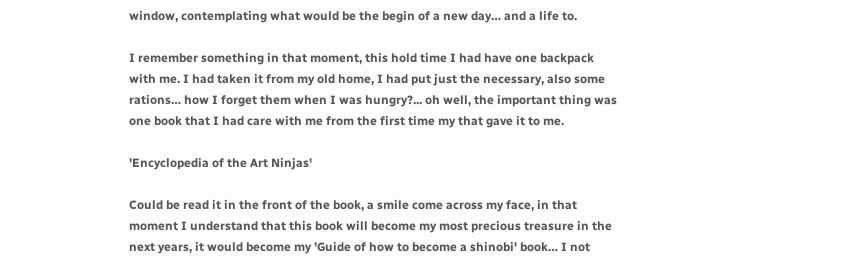window, contemplating what would be the begin of a new day… and a life to.

I remember something in that moment, this hold time I had have one backpack with me. I had taken it from my old home, I had put just the necessary, also some rations… how I forget them when I was hungry?... oh well, the important thing was one book that I had care with me from the first time my that gave it to me.

'Encyclopedia of the Art Ninjas'

Could be read it in the front of the book, a smile come across my face, in that moment I understand that this book will become my most precious treasure in the next years, it would become my 'Guide of how to become a shinobi' book… I not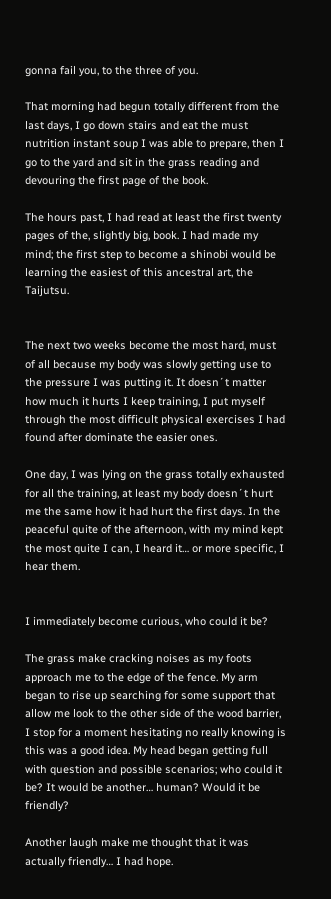gonna fail you, to the three of you.

That morning had begun totally different from the last days, I go down stairs and eat the must nutrition instant soup I was able to prepare, then I go to the yard and sit in the grass reading and devouring the first page of the book.

The hours past, I had read at least the first twenty pages of the, slightly big, book. I had made my mind; the first step to become a shinobi would be learning the easiest of this ancestral art, the Taijutsu.


The next two weeks become the most hard, must of all because my body was slowly getting use to the pressure I was putting it. It doesn´t matter how much it hurts I keep training, I put myself through the most difficult physical exercises I had found after dominate the easier ones.

One day, I was lying on the grass totally exhausted for all the training, at least my body doesn´t hurt me the same how it had hurt the first days. In the peaceful quite of the afternoon, with my mind kept the most quite I can, I heard it… or more specific, I hear them.


I immediately become curious, who could it be?

The grass make cracking noises as my foots approach me to the edge of the fence. My arm began to rise up searching for some support that allow me look to the other side of the wood barrier, I stop for a moment hesitating no really knowing is this was a good idea. My head began getting full with question and possible scenarios; who could it be? It would be another… human? Would it be friendly?

Another laugh make me thought that it was actually friendly… I had hope.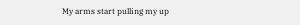My arms start pulling my up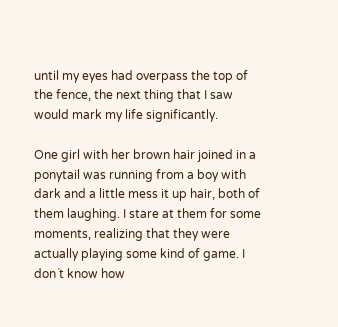until my eyes had overpass the top of the fence, the next thing that I saw would mark my life significantly.

One girl with her brown hair joined in a ponytail was running from a boy with dark and a little mess it up hair, both of them laughing. I stare at them for some moments, realizing that they were actually playing some kind of game. I don´t know how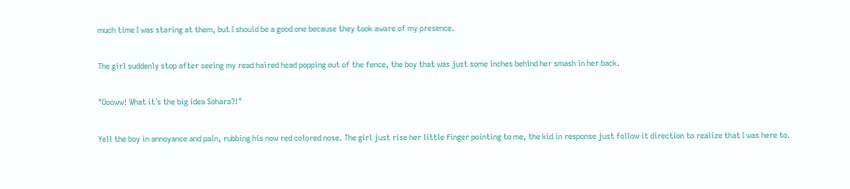much time I was staring at them, but I should be a good one because they took aware of my presence.

The girl suddenly stop after seeing my read haired head popping out of the fence, the boy that was just some inches behind her smash in her back.

"Oooww! What it´s the big idea Sohara?!"

Yell the boy in annoyance and pain, rubbing his now red colored nose. The girl just rise her little finger pointing to me, the kid in response just follow it direction to realize that I was here to.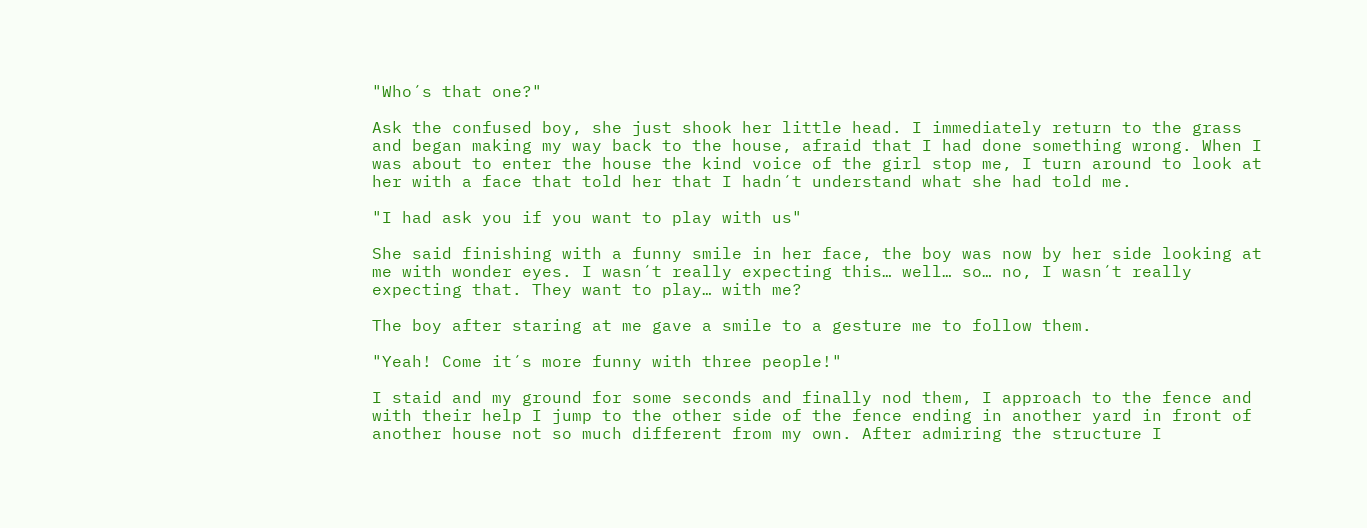"Who´s that one?"

Ask the confused boy, she just shook her little head. I immediately return to the grass and began making my way back to the house, afraid that I had done something wrong. When I was about to enter the house the kind voice of the girl stop me, I turn around to look at her with a face that told her that I hadn´t understand what she had told me.

"I had ask you if you want to play with us"

She said finishing with a funny smile in her face, the boy was now by her side looking at me with wonder eyes. I wasn´t really expecting this… well… so… no, I wasn´t really expecting that. They want to play… with me?

The boy after staring at me gave a smile to a gesture me to follow them.

"Yeah! Come it´s more funny with three people!"

I staid and my ground for some seconds and finally nod them, I approach to the fence and with their help I jump to the other side of the fence ending in another yard in front of another house not so much different from my own. After admiring the structure I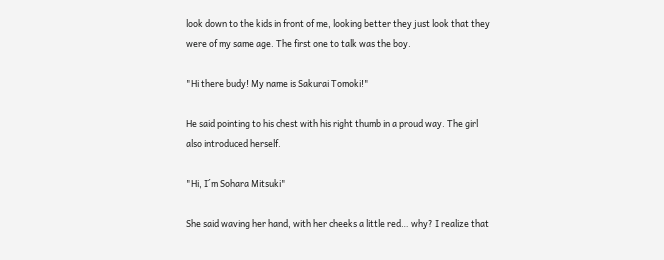look down to the kids in front of me, looking better they just look that they were of my same age. The first one to talk was the boy.

"Hi there budy! My name is Sakurai Tomoki!"

He said pointing to his chest with his right thumb in a proud way. The girl also introduced herself.

"Hi, I´m Sohara Mitsuki"

She said waving her hand, with her cheeks a little red… why? I realize that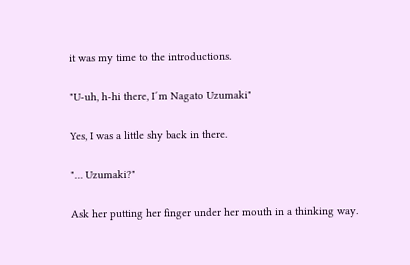it was my time to the introductions.

"U-uh, h-hi there, I´m Nagato Uzumaki"

Yes, I was a little shy back in there.

"… Uzumaki?"

Ask her putting her finger under her mouth in a thinking way.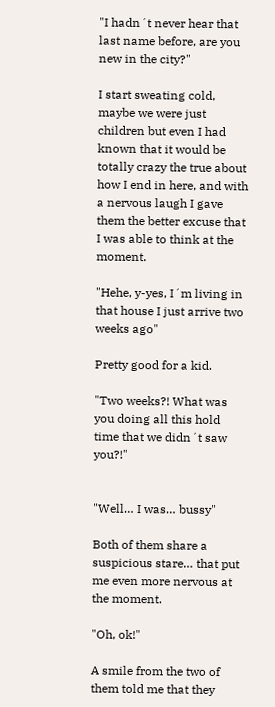"I hadn´t never hear that last name before, are you new in the city?"

I start sweating cold, maybe we were just children but even I had known that it would be totally crazy the true about how I end in here, and with a nervous laugh I gave them the better excuse that I was able to think at the moment.

"Hehe, y-yes, I´m living in that house I just arrive two weeks ago"

Pretty good for a kid.

"Two weeks?! What was you doing all this hold time that we didn´t saw you?!"


"Well… I was… bussy"

Both of them share a suspicious stare… that put me even more nervous at the moment.

"Oh, ok!"

A smile from the two of them told me that they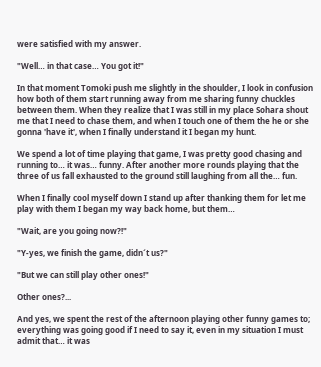were satisfied with my answer.

"Well… in that case… You got it!"

In that moment Tomoki push me slightly in the shoulder, I look in confusion how both of them start running away from me sharing funny chuckles between them. When they realize that I was still in my place Sohara shout me that I need to chase them, and when I touch one of them the he or she gonna 'have it', when I finally understand it I began my hunt.

We spend a lot of time playing that game, I was pretty good chasing and running to… it was… funny. After another more rounds playing that the three of us fall exhausted to the ground still laughing from all the… fun.

When I finally cool myself down I stand up after thanking them for let me play with them I began my way back home, but them…

"Wait, are you going now?!"

"Y-yes, we finish the game, didn´t us?"

"But we can still play other ones!"

Other ones?...

And yes, we spent the rest of the afternoon playing other funny games to; everything was going good if I need to say it, even in my situation I must admit that… it was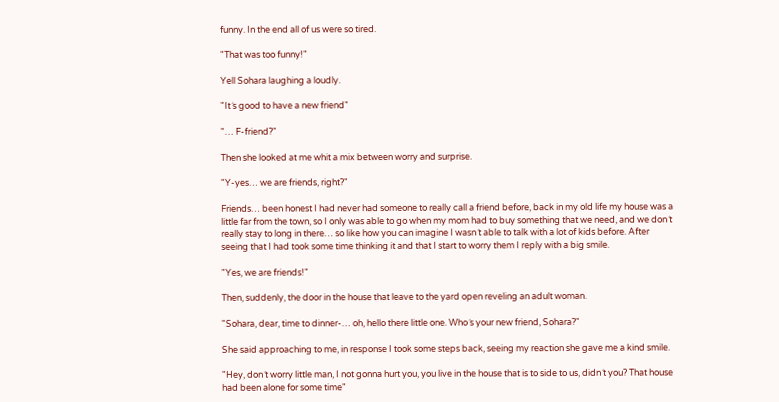funny. In the end all of us were so tired.

"That was too funny!"

Yell Sohara laughing a loudly.

"It´s good to have a new friend"

"… F-friend?"

Then she looked at me whit a mix between worry and surprise.

"Y-yes… we are friends, right?"

Friends… been honest I had never had someone to really call a friend before, back in my old life my house was a little far from the town, so I only was able to go when my mom had to buy something that we need, and we don´t really stay to long in there… so like how you can imagine I wasn´t able to talk with a lot of kids before. After seeing that I had took some time thinking it and that I start to worry them I reply with a big smile.

"Yes, we are friends!"

Then, suddenly, the door in the house that leave to the yard open reveling an adult woman.

"Sohara, dear, time to dinner-… oh, hello there little one. Who´s your new friend, Sohara?"

She said approaching to me, in response I took some steps back, seeing my reaction she gave me a kind smile.

"Hey, don´t worry little man, I not gonna hurt you, you live in the house that is to side to us, didn´t you? That house had been alone for some time"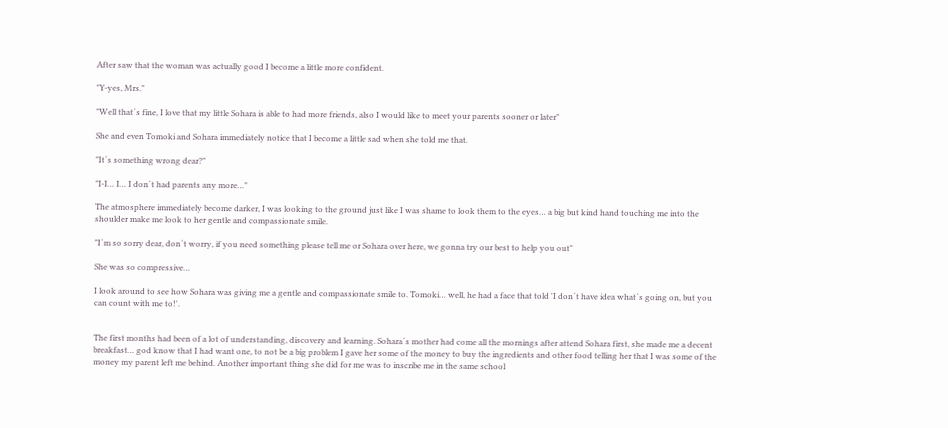After saw that the woman was actually good I become a little more confident.

"Y-yes, Mrs."

"Well that´s fine, I love that my little Sohara is able to had more friends, also I would like to meet your parents sooner or later"

She and even Tomoki and Sohara immediately notice that I become a little sad when she told me that.

"It´s something wrong dear?"

"I-I… I… I don´t had parents any more…"

The atmosphere immediately become darker, I was looking to the ground just like I was shame to look them to the eyes… a big but kind hand touching me into the shoulder make me look to her gentle and compassionate smile.

"I´m so sorry dear, don´t worry, if you need something please tell me or Sohara over here, we gonna try our best to help you out"

She was so compressive…

I look around to see how Sohara was giving me a gentle and compassionate smile to. Tomoki… well, he had a face that told 'I don´t have idea what´s going on, but you can count with me to!'.


The first months had been of a lot of understanding, discovery and learning. Sohara´s mother had come all the mornings after attend Sohara first, she made me a decent breakfast… god know that I had want one, to not be a big problem I gave her some of the money to buy the ingredients and other food telling her that I was some of the money my parent left me behind. Another important thing she did for me was to inscribe me in the same school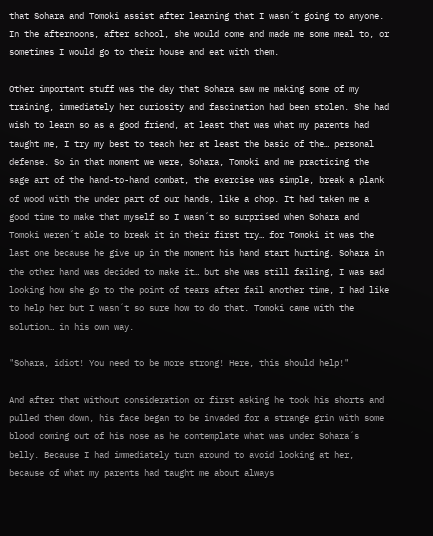that Sohara and Tomoki assist after learning that I wasn´t going to anyone. In the afternoons, after school, she would come and made me some meal to, or sometimes I would go to their house and eat with them.

Other important stuff was the day that Sohara saw me making some of my training, immediately her curiosity and fascination had been stolen. She had wish to learn so as a good friend, at least that was what my parents had taught me, I try my best to teach her at least the basic of the… personal defense. So in that moment we were, Sohara, Tomoki and me practicing the sage art of the hand-to-hand combat, the exercise was simple, break a plank of wood with the under part of our hands, like a chop. It had taken me a good time to make that myself so I wasn´t so surprised when Sohara and Tomoki weren´t able to break it in their first try… for Tomoki it was the last one because he give up in the moment his hand start hurting. Sohara in the other hand was decided to make it… but she was still failing, I was sad looking how she go to the point of tears after fail another time, I had like to help her but I wasn´t so sure how to do that. Tomoki came with the solution… in his own way.

"Sohara, idiot! You need to be more strong! Here, this should help!"

And after that without consideration or first asking he took his shorts and pulled them down, his face began to be invaded for a strange grin with some blood coming out of his nose as he contemplate what was under Sohara´s belly. Because I had immediately turn around to avoid looking at her, because of what my parents had taught me about always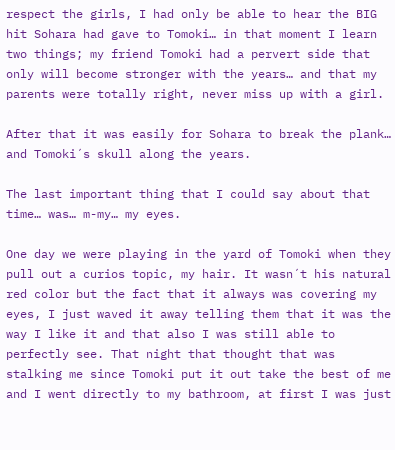respect the girls, I had only be able to hear the BIG hit Sohara had gave to Tomoki… in that moment I learn two things; my friend Tomoki had a pervert side that only will become stronger with the years… and that my parents were totally right, never miss up with a girl.

After that it was easily for Sohara to break the plank… and Tomoki´s skull along the years.

The last important thing that I could say about that time… was… m-my… my eyes.

One day we were playing in the yard of Tomoki when they pull out a curios topic, my hair. It wasn´t his natural red color but the fact that it always was covering my eyes, I just waved it away telling them that it was the way I like it and that also I was still able to perfectly see. That night that thought that was stalking me since Tomoki put it out take the best of me and I went directly to my bathroom, at first I was just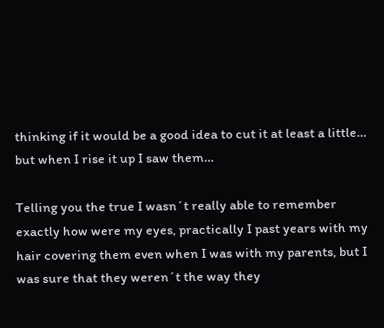thinking if it would be a good idea to cut it at least a little… but when I rise it up I saw them…

Telling you the true I wasn´t really able to remember exactly how were my eyes, practically I past years with my hair covering them even when I was with my parents, but I was sure that they weren´t the way they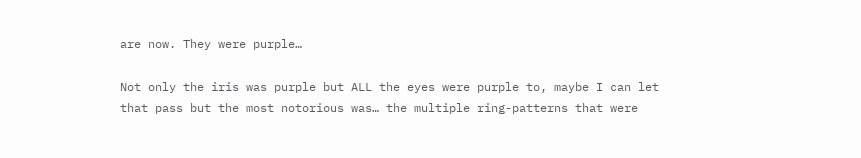are now. They were purple…

Not only the iris was purple but ALL the eyes were purple to, maybe I can let that pass but the most notorious was… the multiple ring-patterns that were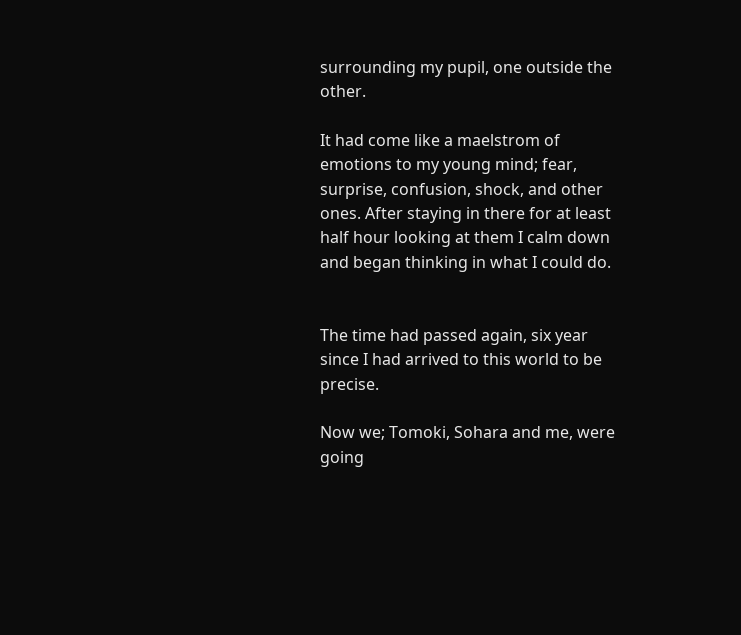surrounding my pupil, one outside the other.

It had come like a maelstrom of emotions to my young mind; fear, surprise, confusion, shock, and other ones. After staying in there for at least half hour looking at them I calm down and began thinking in what I could do.


The time had passed again, six year since I had arrived to this world to be precise.

Now we; Tomoki, Sohara and me, were going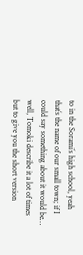to in the Sorami´s high school, yeah that´s the name of our small town; if I could say something about it would be… well, Tomoki describe it a lot of times but to give you the short version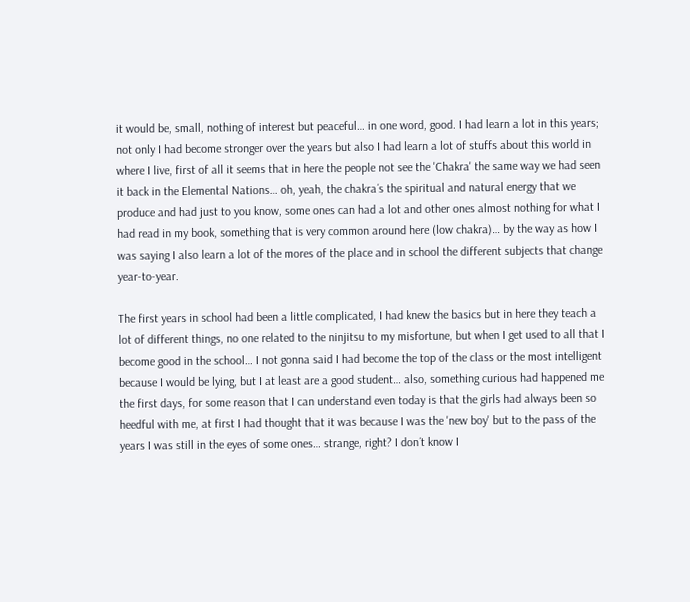it would be, small, nothing of interest but peaceful… in one word, good. I had learn a lot in this years; not only I had become stronger over the years but also I had learn a lot of stuffs about this world in where I live, first of all it seems that in here the people not see the 'Chakra' the same way we had seen it back in the Elemental Nations… oh, yeah, the chakra´s the spiritual and natural energy that we produce and had just to you know, some ones can had a lot and other ones almost nothing for what I had read in my book, something that is very common around here (low chakra)… by the way as how I was saying I also learn a lot of the mores of the place and in school the different subjects that change year-to-year.

The first years in school had been a little complicated, I had knew the basics but in here they teach a lot of different things, no one related to the ninjitsu to my misfortune, but when I get used to all that I become good in the school… I not gonna said I had become the top of the class or the most intelligent because I would be lying, but I at least are a good student… also, something curious had happened me the first days, for some reason that I can understand even today is that the girls had always been so heedful with me, at first I had thought that it was because I was the 'new boy' but to the pass of the years I was still in the eyes of some ones… strange, right? I don´t know I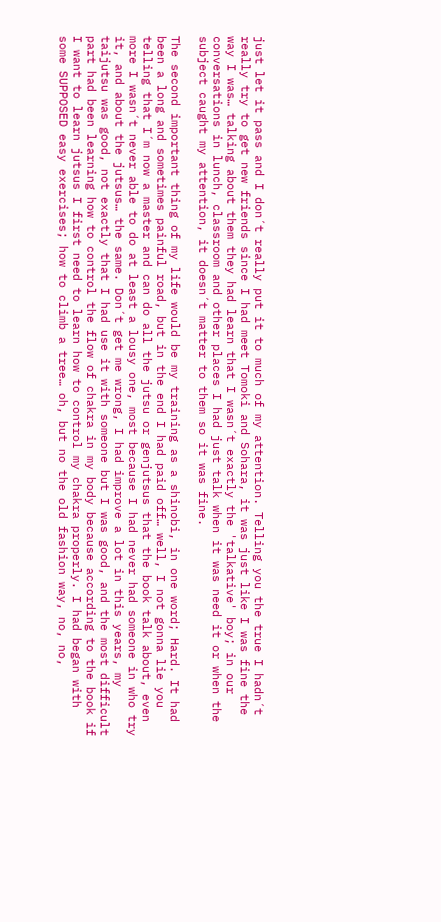just let it pass and I don´t really put it to much of my attention. Telling you the true I hadn´t really try to get new friends since I had meet Tomoki and Sohara, it was just like I was fine the way I was… talking about them they had learn that I wasn´t exactly the 'talkative' boy; in our conversations in lunch, classroom and other places I had just talk when it was need it or when the subject caught my attention, it doesn´t matter to them so it was fine.

The second important thing of my life would be my training as a shinobi, in one word; Hard. It had been a long and sometimes painful road, but in the end I had paid off… well, I not gonna lie you telling that I´m now a master and can do all the jutsu or genjutsus that the book talk about, even more I wasn´t never able to do at least a lousy one, most because I had never had someone in who try it, and about the jutsus… the same. Don´t get me wrong, I had improve a lot in this years, my taijutsu was good, not exactly that I had use it with someone but I was good, and the most difficult part had been learning how to control the flow of chakra in my body because according to the book if I want to learn jutsus I first need to learn how to control my chakra properly. I had began with some SUPPOSED easy exercises; how to climb a tree… oh, but no the old fashion way, no, no,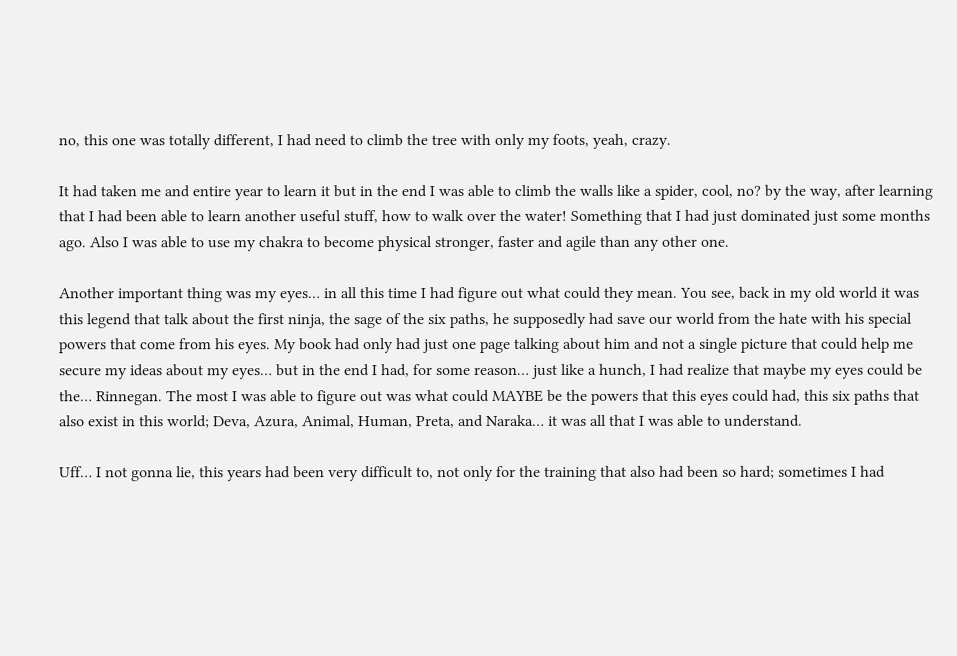no, this one was totally different, I had need to climb the tree with only my foots, yeah, crazy.

It had taken me and entire year to learn it but in the end I was able to climb the walls like a spider, cool, no? by the way, after learning that I had been able to learn another useful stuff, how to walk over the water! Something that I had just dominated just some months ago. Also I was able to use my chakra to become physical stronger, faster and agile than any other one.

Another important thing was my eyes… in all this time I had figure out what could they mean. You see, back in my old world it was this legend that talk about the first ninja, the sage of the six paths, he supposedly had save our world from the hate with his special powers that come from his eyes. My book had only had just one page talking about him and not a single picture that could help me secure my ideas about my eyes… but in the end I had, for some reason… just like a hunch, I had realize that maybe my eyes could be the… Rinnegan. The most I was able to figure out was what could MAYBE be the powers that this eyes could had, this six paths that also exist in this world; Deva, Azura, Animal, Human, Preta, and Naraka… it was all that I was able to understand.

Uff… I not gonna lie, this years had been very difficult to, not only for the training that also had been so hard; sometimes I had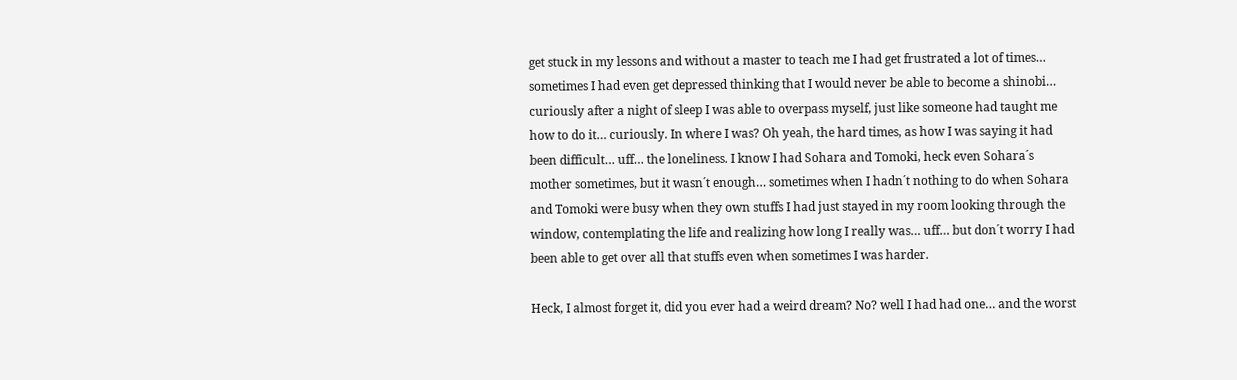get stuck in my lessons and without a master to teach me I had get frustrated a lot of times… sometimes I had even get depressed thinking that I would never be able to become a shinobi… curiously after a night of sleep I was able to overpass myself, just like someone had taught me how to do it… curiously. In where I was? Oh yeah, the hard times, as how I was saying it had been difficult… uff… the loneliness. I know I had Sohara and Tomoki, heck even Sohara´s mother sometimes, but it wasn´t enough… sometimes when I hadn´t nothing to do when Sohara and Tomoki were busy when they own stuffs I had just stayed in my room looking through the window, contemplating the life and realizing how long I really was… uff… but don´t worry I had been able to get over all that stuffs even when sometimes I was harder.

Heck, I almost forget it, did you ever had a weird dream? No? well I had had one… and the worst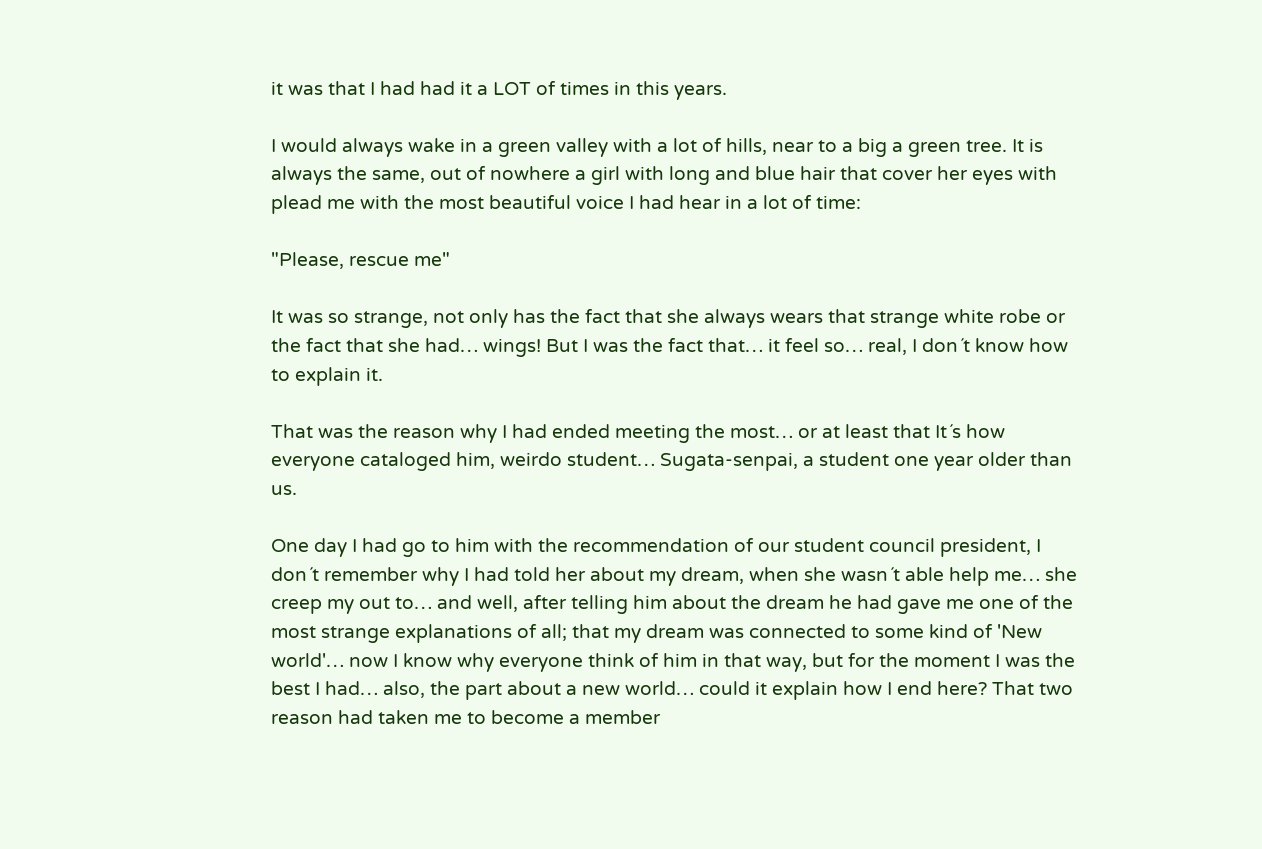it was that I had had it a LOT of times in this years.

I would always wake in a green valley with a lot of hills, near to a big a green tree. It is always the same, out of nowhere a girl with long and blue hair that cover her eyes with plead me with the most beautiful voice I had hear in a lot of time:

"Please, rescue me"

It was so strange, not only has the fact that she always wears that strange white robe or the fact that she had… wings! But I was the fact that… it feel so… real, I don´t know how to explain it.

That was the reason why I had ended meeting the most… or at least that It´s how everyone cataloged him, weirdo student… Sugata-senpai, a student one year older than us.

One day I had go to him with the recommendation of our student council president, I don´t remember why I had told her about my dream, when she wasn´t able help me… she creep my out to… and well, after telling him about the dream he had gave me one of the most strange explanations of all; that my dream was connected to some kind of 'New world'… now I know why everyone think of him in that way, but for the moment I was the best I had… also, the part about a new world… could it explain how I end here? That two reason had taken me to become a member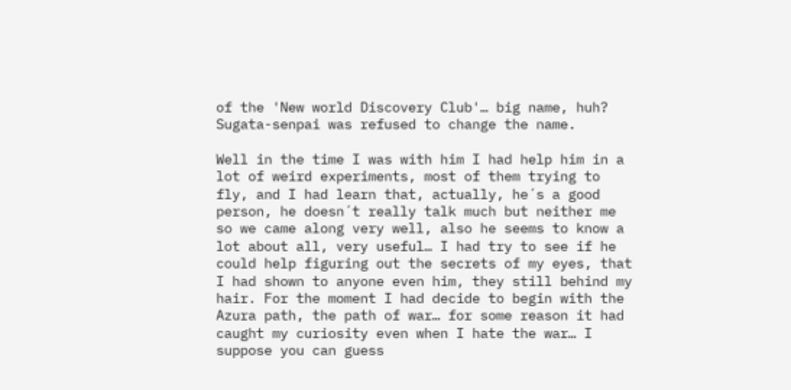of the 'New world Discovery Club'… big name, huh? Sugata-senpai was refused to change the name.

Well in the time I was with him I had help him in a lot of weird experiments, most of them trying to fly, and I had learn that, actually, he´s a good person, he doesn´t really talk much but neither me so we came along very well, also he seems to know a lot about all, very useful… I had try to see if he could help figuring out the secrets of my eyes, that I had shown to anyone even him, they still behind my hair. For the moment I had decide to begin with the Azura path, the path of war… for some reason it had caught my curiosity even when I hate the war… I suppose you can guess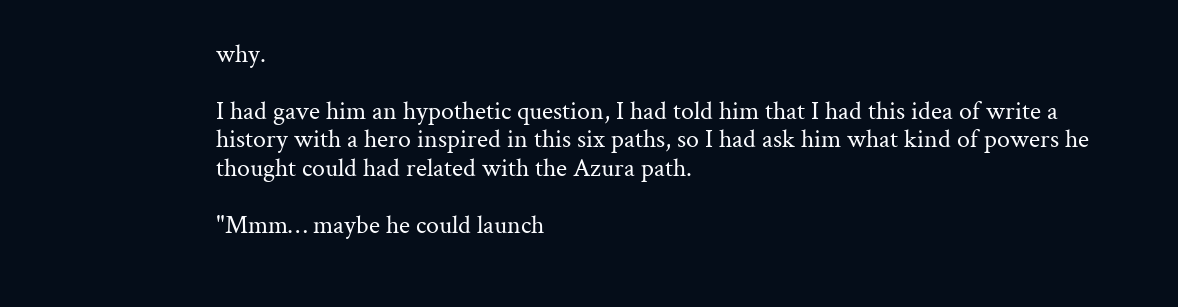why.

I had gave him an hypothetic question, I had told him that I had this idea of write a history with a hero inspired in this six paths, so I had ask him what kind of powers he thought could had related with the Azura path.

"Mmm… maybe he could launch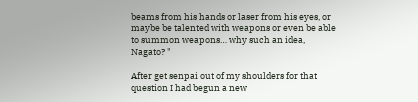beams from his hands or laser from his eyes, or maybe be talented with weapons or even be able to summon weapons… why such an idea, Nagato? "

After get senpai out of my shoulders for that question I had begun a new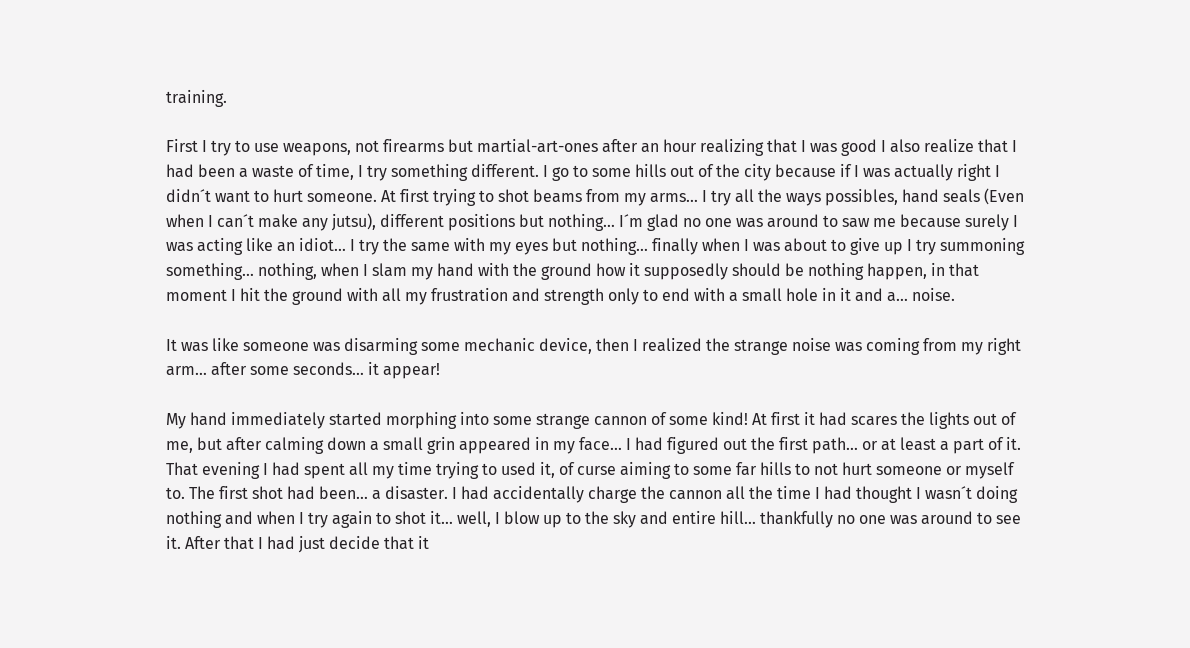training.

First I try to use weapons, not firearms but martial-art-ones after an hour realizing that I was good I also realize that I had been a waste of time, I try something different. I go to some hills out of the city because if I was actually right I didn´t want to hurt someone. At first trying to shot beams from my arms… I try all the ways possibles, hand seals (Even when I can´t make any jutsu), different positions but nothing… I´m glad no one was around to saw me because surely I was acting like an idiot… I try the same with my eyes but nothing… finally when I was about to give up I try summoning something… nothing, when I slam my hand with the ground how it supposedly should be nothing happen, in that moment I hit the ground with all my frustration and strength only to end with a small hole in it and a… noise.

It was like someone was disarming some mechanic device, then I realized the strange noise was coming from my right arm… after some seconds… it appear!

My hand immediately started morphing into some strange cannon of some kind! At first it had scares the lights out of me, but after calming down a small grin appeared in my face… I had figured out the first path… or at least a part of it. That evening I had spent all my time trying to used it, of curse aiming to some far hills to not hurt someone or myself to. The first shot had been… a disaster. I had accidentally charge the cannon all the time I had thought I wasn´t doing nothing and when I try again to shot it… well, I blow up to the sky and entire hill… thankfully no one was around to see it. After that I had just decide that it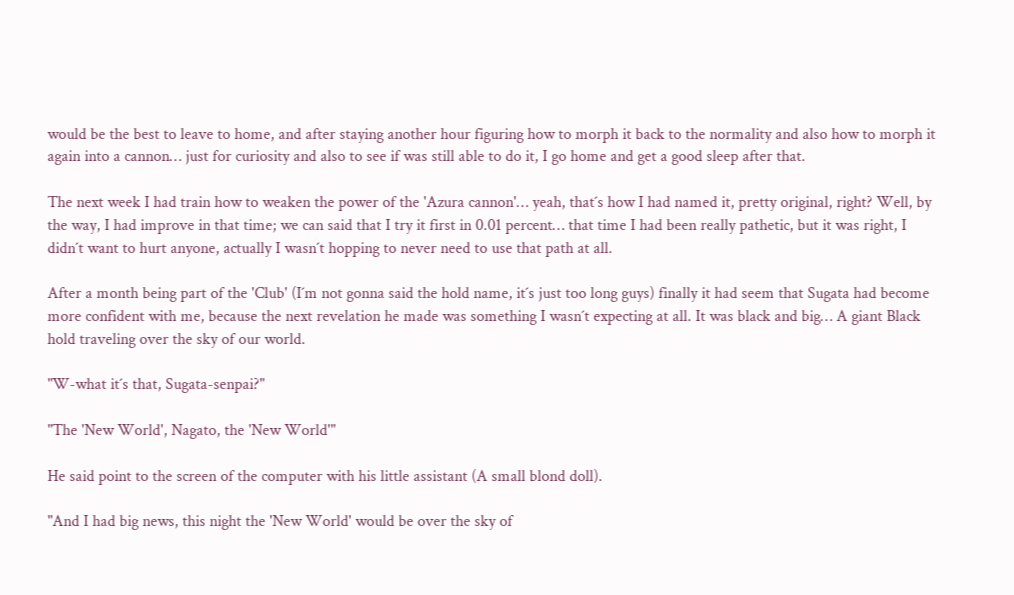would be the best to leave to home, and after staying another hour figuring how to morph it back to the normality and also how to morph it again into a cannon… just for curiosity and also to see if was still able to do it, I go home and get a good sleep after that.

The next week I had train how to weaken the power of the 'Azura cannon'… yeah, that´s how I had named it, pretty original, right? Well, by the way, I had improve in that time; we can said that I try it first in 0.01 percent… that time I had been really pathetic, but it was right, I didn´t want to hurt anyone, actually I wasn´t hopping to never need to use that path at all.

After a month being part of the 'Club' (I´m not gonna said the hold name, it´s just too long guys) finally it had seem that Sugata had become more confident with me, because the next revelation he made was something I wasn´t expecting at all. It was black and big… A giant Black hold traveling over the sky of our world.

"W-what it´s that, Sugata-senpai?"

"The 'New World', Nagato, the 'New World'"

He said point to the screen of the computer with his little assistant (A small blond doll).

"And I had big news, this night the 'New World' would be over the sky of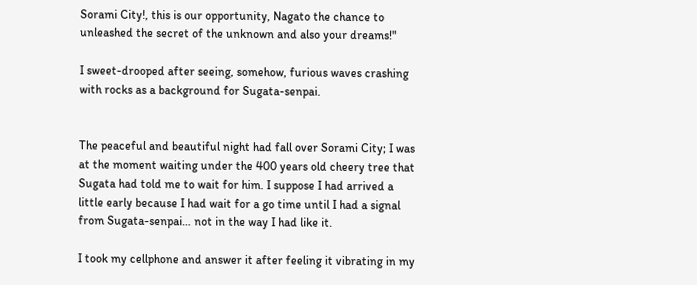Sorami City!, this is our opportunity, Nagato the chance to unleashed the secret of the unknown and also your dreams!"

I sweet-drooped after seeing, somehow, furious waves crashing with rocks as a background for Sugata-senpai.


The peaceful and beautiful night had fall over Sorami City; I was at the moment waiting under the 400 years old cheery tree that Sugata had told me to wait for him. I suppose I had arrived a little early because I had wait for a go time until I had a signal from Sugata-senpai… not in the way I had like it.

I took my cellphone and answer it after feeling it vibrating in my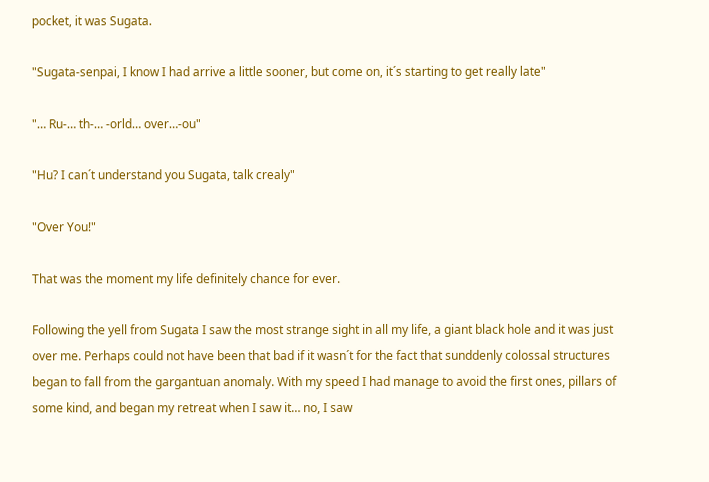pocket, it was Sugata.

"Sugata-senpai, I know I had arrive a little sooner, but come on, it´s starting to get really late"

"… Ru-… th-… -orld… over…-ou"

"Hu? I can´t understand you Sugata, talk crealy"

"Over You!"

That was the moment my life definitely chance for ever.

Following the yell from Sugata I saw the most strange sight in all my life, a giant black hole and it was just over me. Perhaps could not have been that bad if it wasn´t for the fact that sunddenly colossal structures began to fall from the gargantuan anomaly. With my speed I had manage to avoid the first ones, pillars of some kind, and began my retreat when I saw it… no, I saw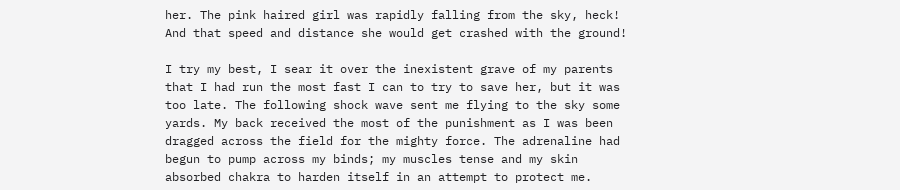her. The pink haired girl was rapidly falling from the sky, heck! And that speed and distance she would get crashed with the ground!

I try my best, I sear it over the inexistent grave of my parents that I had run the most fast I can to try to save her, but it was too late. The following shock wave sent me flying to the sky some yards. My back received the most of the punishment as I was been dragged across the field for the mighty force. The adrenaline had begun to pump across my binds; my muscles tense and my skin absorbed chakra to harden itself in an attempt to protect me.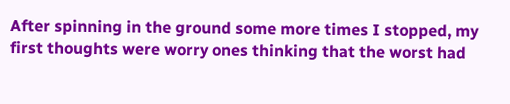After spinning in the ground some more times I stopped, my first thoughts were worry ones thinking that the worst had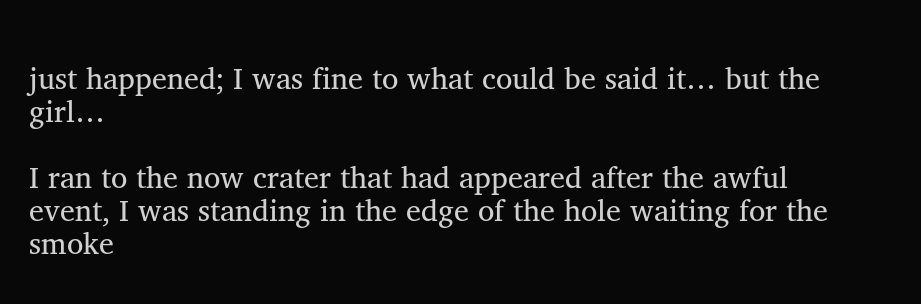just happened; I was fine to what could be said it… but the girl…

I ran to the now crater that had appeared after the awful event, I was standing in the edge of the hole waiting for the smoke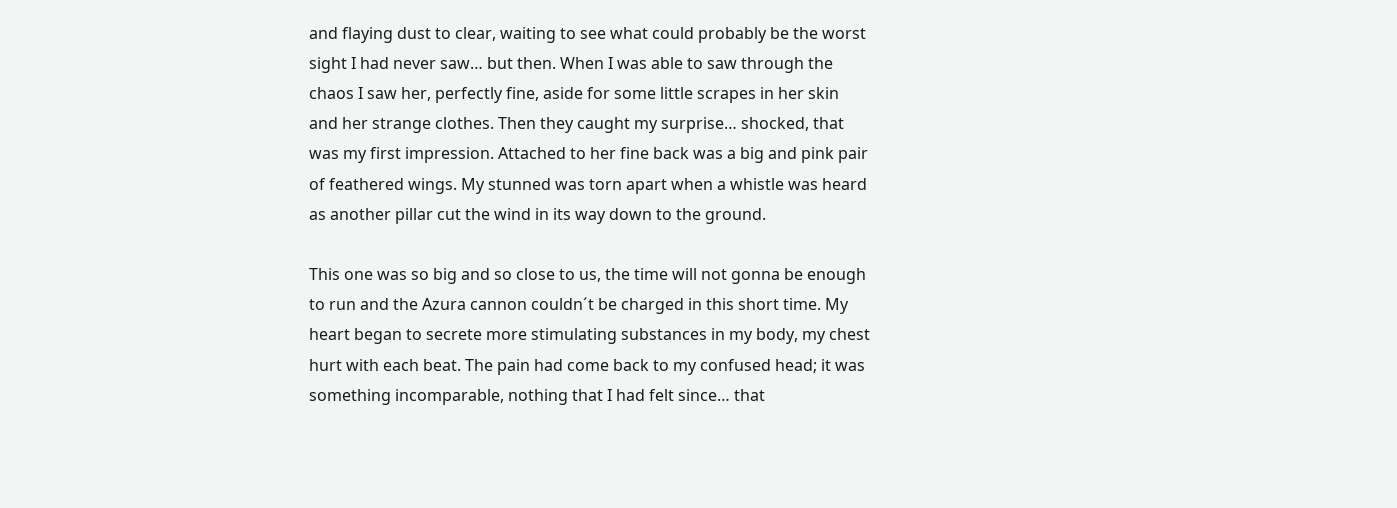and flaying dust to clear, waiting to see what could probably be the worst sight I had never saw… but then. When I was able to saw through the chaos I saw her, perfectly fine, aside for some little scrapes in her skin and her strange clothes. Then they caught my surprise… shocked, that was my first impression. Attached to her fine back was a big and pink pair of feathered wings. My stunned was torn apart when a whistle was heard as another pillar cut the wind in its way down to the ground.

This one was so big and so close to us, the time will not gonna be enough to run and the Azura cannon couldn´t be charged in this short time. My heart began to secrete more stimulating substances in my body, my chest hurt with each beat. The pain had come back to my confused head; it was something incomparable, nothing that I had felt since… that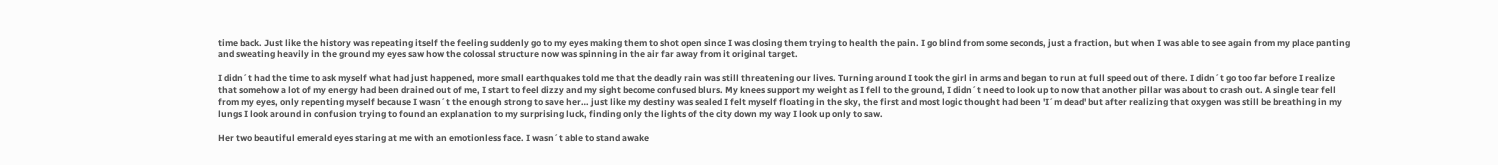time back. Just like the history was repeating itself the feeling suddenly go to my eyes making them to shot open since I was closing them trying to health the pain. I go blind from some seconds, just a fraction, but when I was able to see again from my place panting and sweating heavily in the ground my eyes saw how the colossal structure now was spinning in the air far away from it original target.

I didn´t had the time to ask myself what had just happened, more small earthquakes told me that the deadly rain was still threatening our lives. Turning around I took the girl in arms and began to run at full speed out of there. I didn´t go too far before I realize that somehow a lot of my energy had been drained out of me, I start to feel dizzy and my sight become confused blurs. My knees support my weight as I fell to the ground, I didn´t need to look up to now that another pillar was about to crash out. A single tear fell from my eyes, only repenting myself because I wasn´t the enough strong to save her… just like my destiny was sealed I felt myself floating in the sky, the first and most logic thought had been 'I´m dead' but after realizing that oxygen was still be breathing in my lungs I look around in confusion trying to found an explanation to my surprising luck, finding only the lights of the city down my way I look up only to saw.

Her two beautiful emerald eyes staring at me with an emotionless face. I wasn´t able to stand awake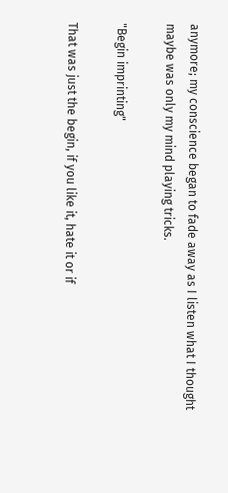anymore; my conscience began to fade away as I listen what I thought maybe was only my mind playing tricks.

"Begin imprinting"

That was just the begin, if you like it, hate it or if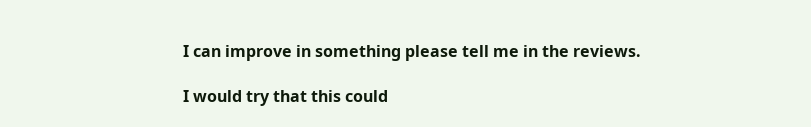I can improve in something please tell me in the reviews.

I would try that this could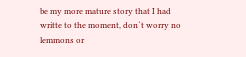be my more mature story that I had writte to the moment, don´t worry no lemmons or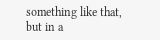something like that, but in a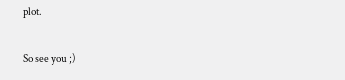plot.

So see you ;)